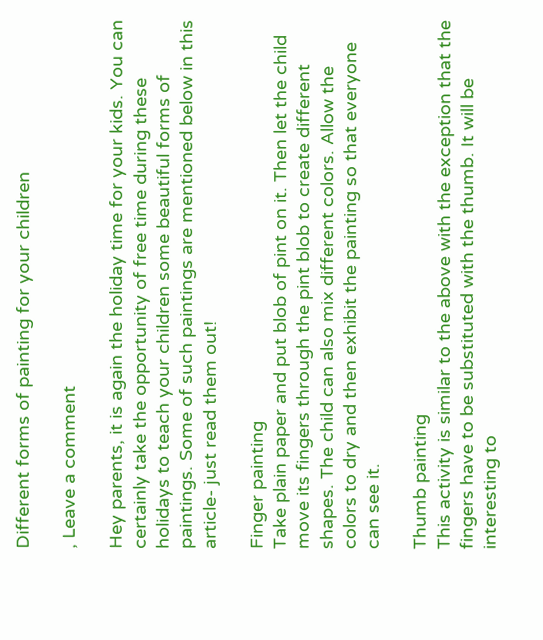Different forms of painting for your children

, Leave a comment

Hey parents, it is again the holiday time for your kids. You can certainly take the opportunity of free time during these holidays to teach your children some beautiful forms of paintings. Some of such paintings are mentioned below in this article- just read them out!

Finger painting
Take plain paper and put blob of pint on it. Then let the child move its fingers through the pint blob to create different shapes. The child can also mix different colors. Allow the colors to dry and then exhibit the painting so that everyone can see it.

Thumb painting
This activity is similar to the above with the exception that the fingers have to be substituted with the thumb. It will be interesting to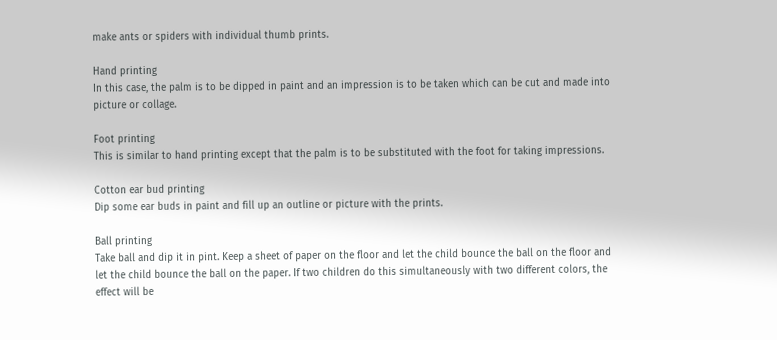make ants or spiders with individual thumb prints.

Hand printing
In this case, the palm is to be dipped in paint and an impression is to be taken which can be cut and made into picture or collage.

Foot printing
This is similar to hand printing except that the palm is to be substituted with the foot for taking impressions.

Cotton ear bud printing
Dip some ear buds in paint and fill up an outline or picture with the prints.

Ball printing
Take ball and dip it in pint. Keep a sheet of paper on the floor and let the child bounce the ball on the floor and let the child bounce the ball on the paper. If two children do this simultaneously with two different colors, the effect will be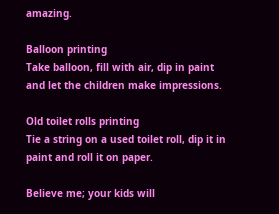amazing.

Balloon printing
Take balloon, fill with air, dip in paint and let the children make impressions.

Old toilet rolls printing
Tie a string on a used toilet roll, dip it in paint and roll it on paper.

Believe me; your kids will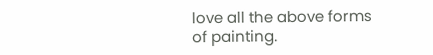love all the above forms of painting.